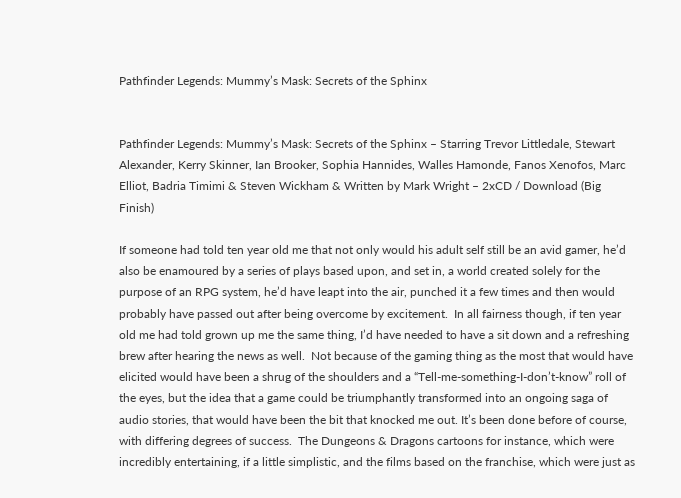Pathfinder Legends: Mummy’s Mask: Secrets of the Sphinx


Pathfinder Legends: Mummy’s Mask: Secrets of the Sphinx – Starring Trevor Littledale, Stewart Alexander, Kerry Skinner, Ian Brooker, Sophia Hannides, Walles Hamonde, Fanos Xenofos, Marc Elliot, Badria Timimi & Steven Wickham & Written by Mark Wright – 2xCD / Download (Big Finish)

If someone had told ten year old me that not only would his adult self still be an avid gamer, he’d also be enamoured by a series of plays based upon, and set in, a world created solely for the purpose of an RPG system, he’d have leapt into the air, punched it a few times and then would probably have passed out after being overcome by excitement.  In all fairness though, if ten year old me had told grown up me the same thing, I’d have needed to have a sit down and a refreshing brew after hearing the news as well.  Not because of the gaming thing as the most that would have elicited would have been a shrug of the shoulders and a “Tell-me-something-I-don’t-know” roll of the eyes, but the idea that a game could be triumphantly transformed into an ongoing saga of audio stories, that would have been the bit that knocked me out. It’s been done before of course, with differing degrees of success.  The Dungeons & Dragons cartoons for instance, which were incredibly entertaining, if a little simplistic, and the films based on the franchise, which were just as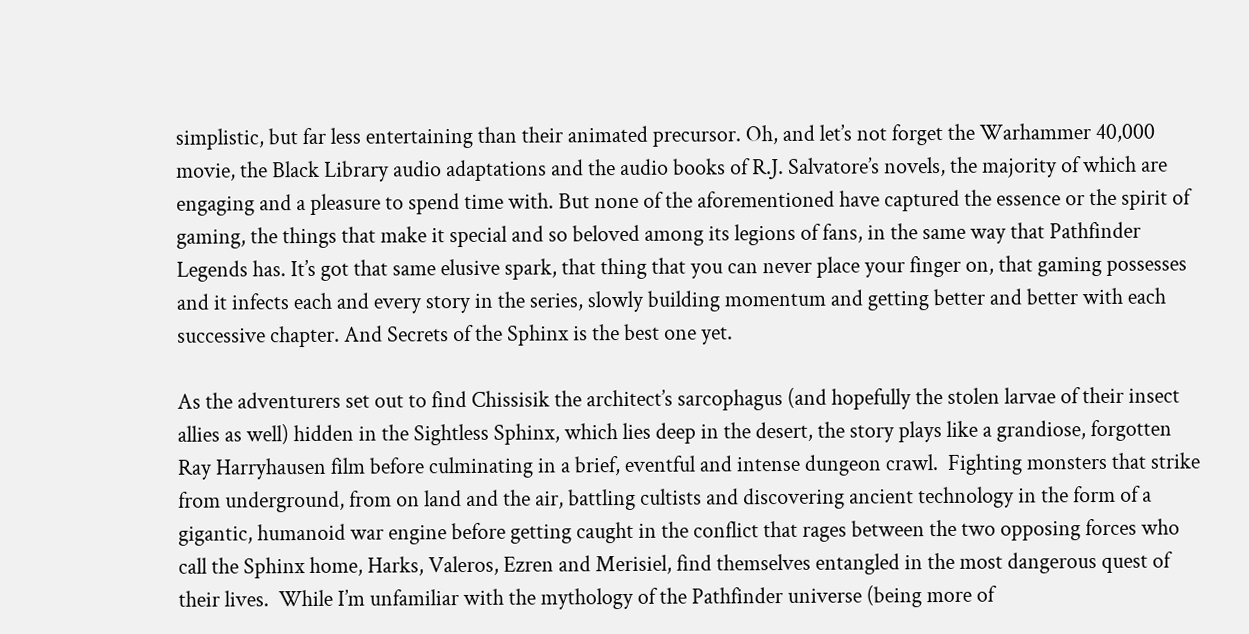simplistic, but far less entertaining than their animated precursor. Oh, and let’s not forget the Warhammer 40,000 movie, the Black Library audio adaptations and the audio books of R.J. Salvatore’s novels, the majority of which are engaging and a pleasure to spend time with. But none of the aforementioned have captured the essence or the spirit of gaming, the things that make it special and so beloved among its legions of fans, in the same way that Pathfinder Legends has. It’s got that same elusive spark, that thing that you can never place your finger on, that gaming possesses and it infects each and every story in the series, slowly building momentum and getting better and better with each successive chapter. And Secrets of the Sphinx is the best one yet.

As the adventurers set out to find Chissisik the architect’s sarcophagus (and hopefully the stolen larvae of their insect allies as well) hidden in the Sightless Sphinx, which lies deep in the desert, the story plays like a grandiose, forgotten Ray Harryhausen film before culminating in a brief, eventful and intense dungeon crawl.  Fighting monsters that strike from underground, from on land and the air, battling cultists and discovering ancient technology in the form of a gigantic, humanoid war engine before getting caught in the conflict that rages between the two opposing forces who call the Sphinx home, Harks, Valeros, Ezren and Merisiel, find themselves entangled in the most dangerous quest of their lives.  While I’m unfamiliar with the mythology of the Pathfinder universe (being more of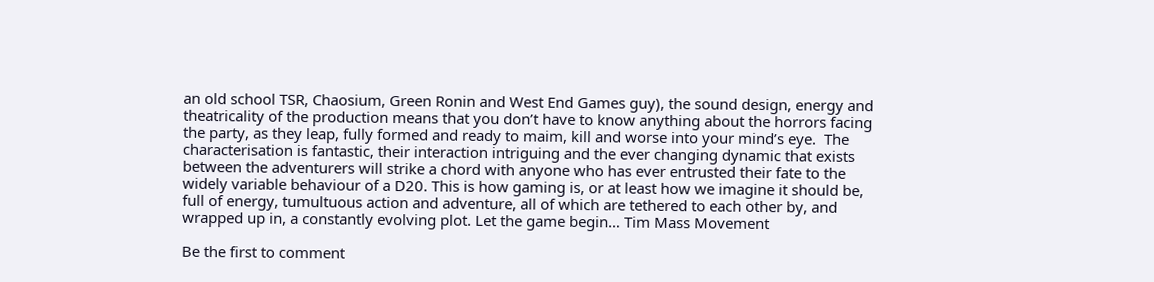an old school TSR, Chaosium, Green Ronin and West End Games guy), the sound design, energy and theatricality of the production means that you don’t have to know anything about the horrors facing the party, as they leap, fully formed and ready to maim, kill and worse into your mind’s eye.  The characterisation is fantastic, their interaction intriguing and the ever changing dynamic that exists between the adventurers will strike a chord with anyone who has ever entrusted their fate to the widely variable behaviour of a D20. This is how gaming is, or at least how we imagine it should be, full of energy, tumultuous action and adventure, all of which are tethered to each other by, and wrapped up in, a constantly evolving plot. Let the game begin… Tim Mass Movement

Be the first to comment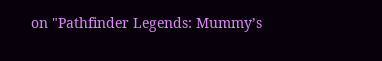on "Pathfinder Legends: Mummy’s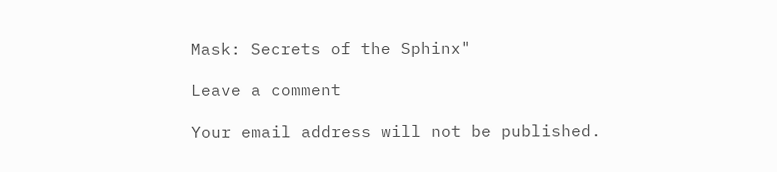Mask: Secrets of the Sphinx"

Leave a comment

Your email address will not be published.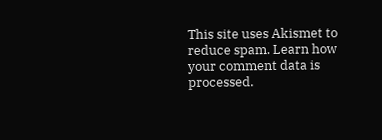This site uses Akismet to reduce spam. Learn how your comment data is processed.